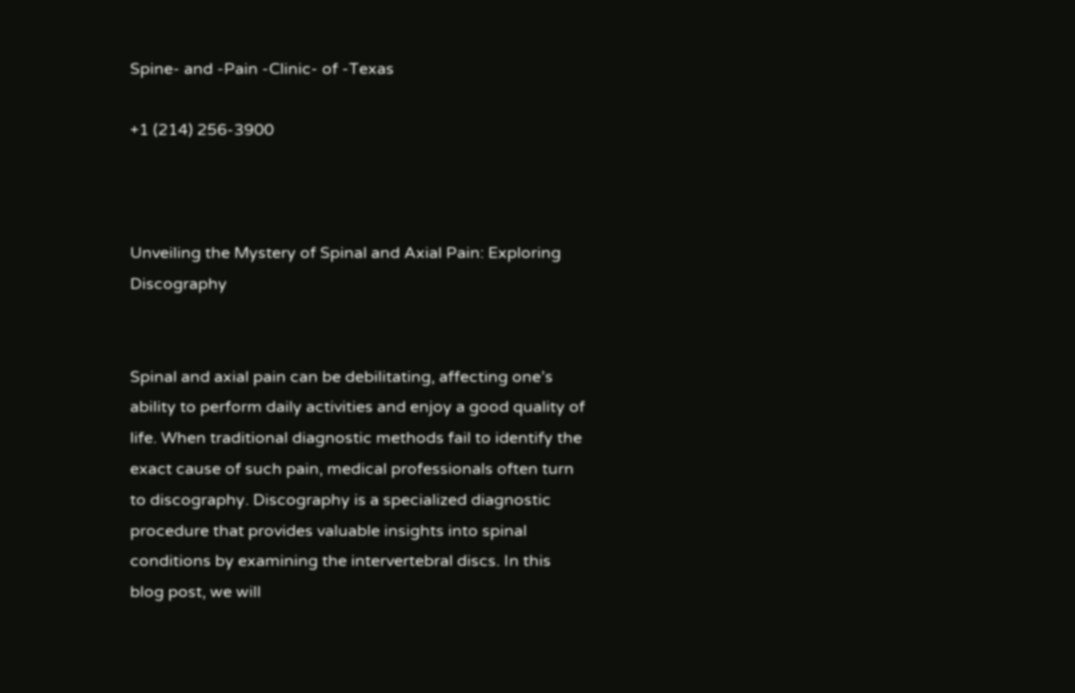Spine- and -Pain -Clinic- of -Texas

+1 (214) 256-3900



Unveiling the Mystery of Spinal and Axial Pain: Exploring Discography


Spinal and axial pain can be debilitating, affecting one’s ability to perform daily activities and enjoy a good quality of life. When traditional diagnostic methods fail to identify the exact cause of such pain, medical professionals often turn to discography. Discography is a specialized diagnostic procedure that provides valuable insights into spinal conditions by examining the intervertebral discs. In this blog post, we will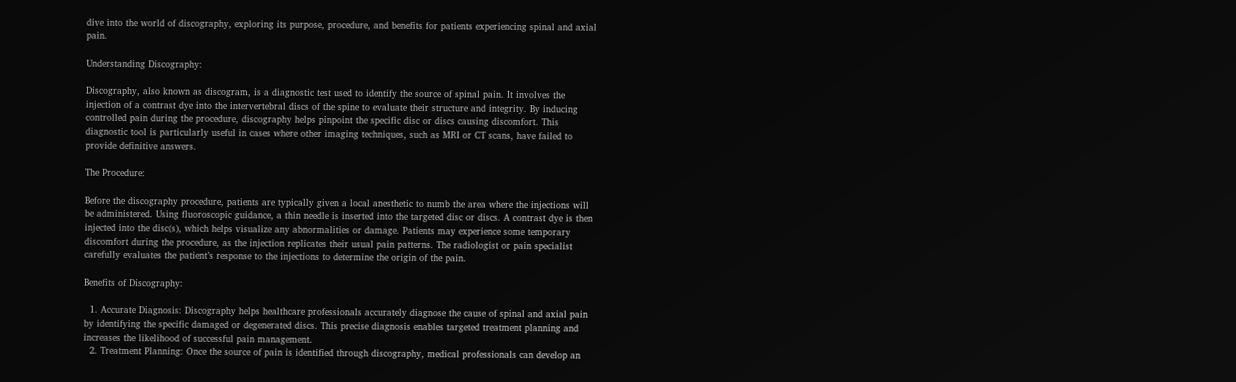dive into the world of discography, exploring its purpose, procedure, and benefits for patients experiencing spinal and axial pain.

Understanding Discography:

Discography, also known as discogram, is a diagnostic test used to identify the source of spinal pain. It involves the injection of a contrast dye into the intervertebral discs of the spine to evaluate their structure and integrity. By inducing controlled pain during the procedure, discography helps pinpoint the specific disc or discs causing discomfort. This diagnostic tool is particularly useful in cases where other imaging techniques, such as MRI or CT scans, have failed to provide definitive answers.

The Procedure:

Before the discography procedure, patients are typically given a local anesthetic to numb the area where the injections will be administered. Using fluoroscopic guidance, a thin needle is inserted into the targeted disc or discs. A contrast dye is then injected into the disc(s), which helps visualize any abnormalities or damage. Patients may experience some temporary discomfort during the procedure, as the injection replicates their usual pain patterns. The radiologist or pain specialist carefully evaluates the patient’s response to the injections to determine the origin of the pain.

Benefits of Discography:

  1. Accurate Diagnosis: Discography helps healthcare professionals accurately diagnose the cause of spinal and axial pain by identifying the specific damaged or degenerated discs. This precise diagnosis enables targeted treatment planning and increases the likelihood of successful pain management.
  2. Treatment Planning: Once the source of pain is identified through discography, medical professionals can develop an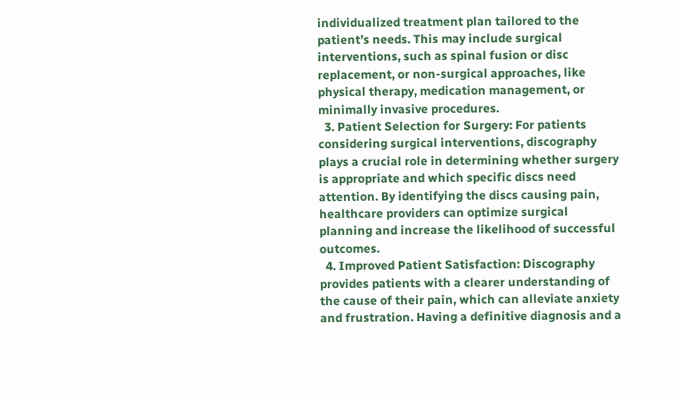individualized treatment plan tailored to the patient’s needs. This may include surgical interventions, such as spinal fusion or disc replacement, or non-surgical approaches, like physical therapy, medication management, or minimally invasive procedures.
  3. Patient Selection for Surgery: For patients considering surgical interventions, discography plays a crucial role in determining whether surgery is appropriate and which specific discs need attention. By identifying the discs causing pain, healthcare providers can optimize surgical planning and increase the likelihood of successful outcomes.
  4. Improved Patient Satisfaction: Discography provides patients with a clearer understanding of the cause of their pain, which can alleviate anxiety and frustration. Having a definitive diagnosis and a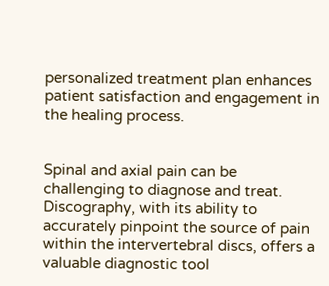personalized treatment plan enhances patient satisfaction and engagement in the healing process.


Spinal and axial pain can be challenging to diagnose and treat. Discography, with its ability to accurately pinpoint the source of pain within the intervertebral discs, offers a valuable diagnostic tool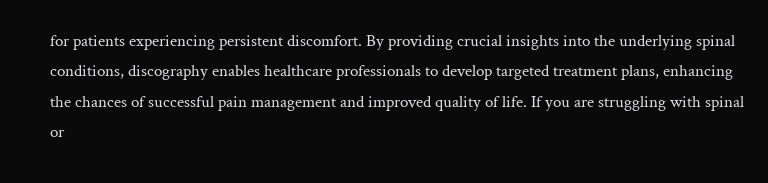for patients experiencing persistent discomfort. By providing crucial insights into the underlying spinal conditions, discography enables healthcare professionals to develop targeted treatment plans, enhancing the chances of successful pain management and improved quality of life. If you are struggling with spinal or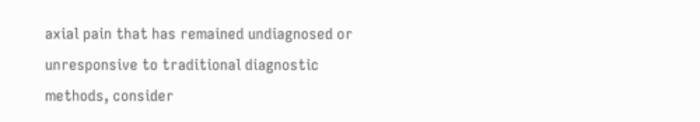axial pain that has remained undiagnosed or unresponsive to traditional diagnostic methods, consider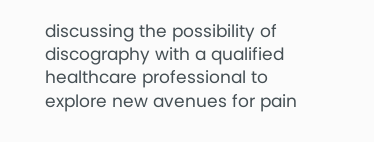discussing the possibility of discography with a qualified healthcare professional to explore new avenues for pain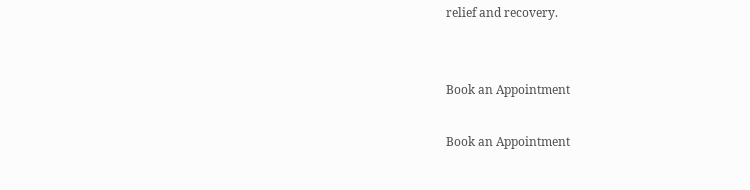relief and recovery.


Book an Appointment

Book an Appointment